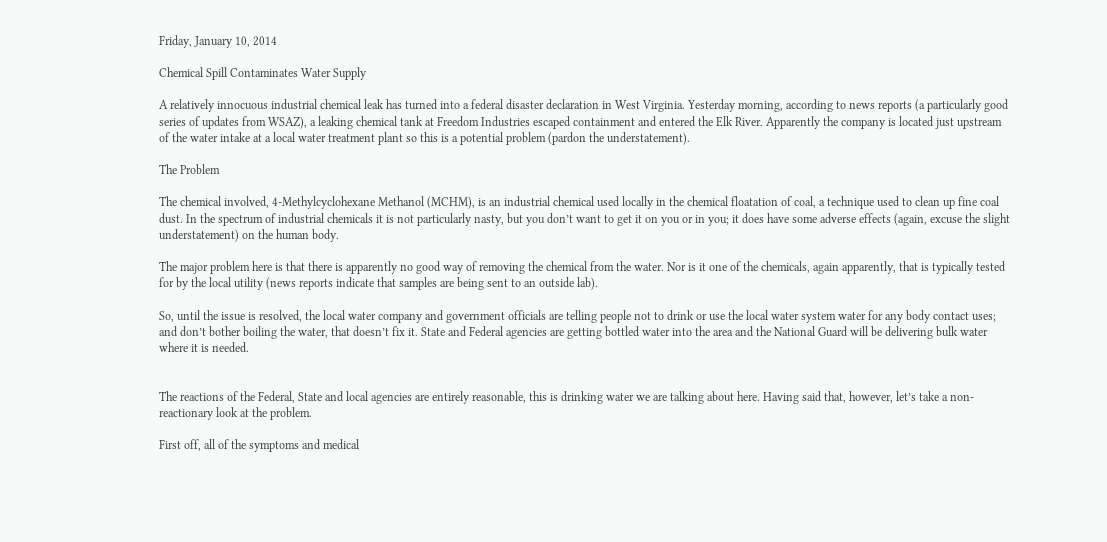Friday, January 10, 2014

Chemical Spill Contaminates Water Supply

A relatively innocuous industrial chemical leak has turned into a federal disaster declaration in West Virginia. Yesterday morning, according to news reports (a particularly good series of updates from WSAZ), a leaking chemical tank at Freedom Industries escaped containment and entered the Elk River. Apparently the company is located just upstream of the water intake at a local water treatment plant so this is a potential problem (pardon the understatement).

The Problem

The chemical involved, 4-Methylcyclohexane Methanol (MCHM), is an industrial chemical used locally in the chemical floatation of coal, a technique used to clean up fine coal dust. In the spectrum of industrial chemicals it is not particularly nasty, but you don’t want to get it on you or in you; it does have some adverse effects (again, excuse the slight understatement) on the human body.

The major problem here is that there is apparently no good way of removing the chemical from the water. Nor is it one of the chemicals, again apparently, that is typically tested for by the local utility (news reports indicate that samples are being sent to an outside lab).

So, until the issue is resolved, the local water company and government officials are telling people not to drink or use the local water system water for any body contact uses; and don’t bother boiling the water, that doesn’t fix it. State and Federal agencies are getting bottled water into the area and the National Guard will be delivering bulk water where it is needed.


The reactions of the Federal, State and local agencies are entirely reasonable, this is drinking water we are talking about here. Having said that, however, let’s take a non-reactionary look at the problem.

First off, all of the symptoms and medical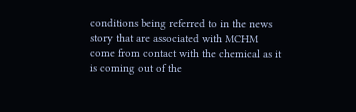conditions being referred to in the news story that are associated with MCHM come from contact with the chemical as it is coming out of the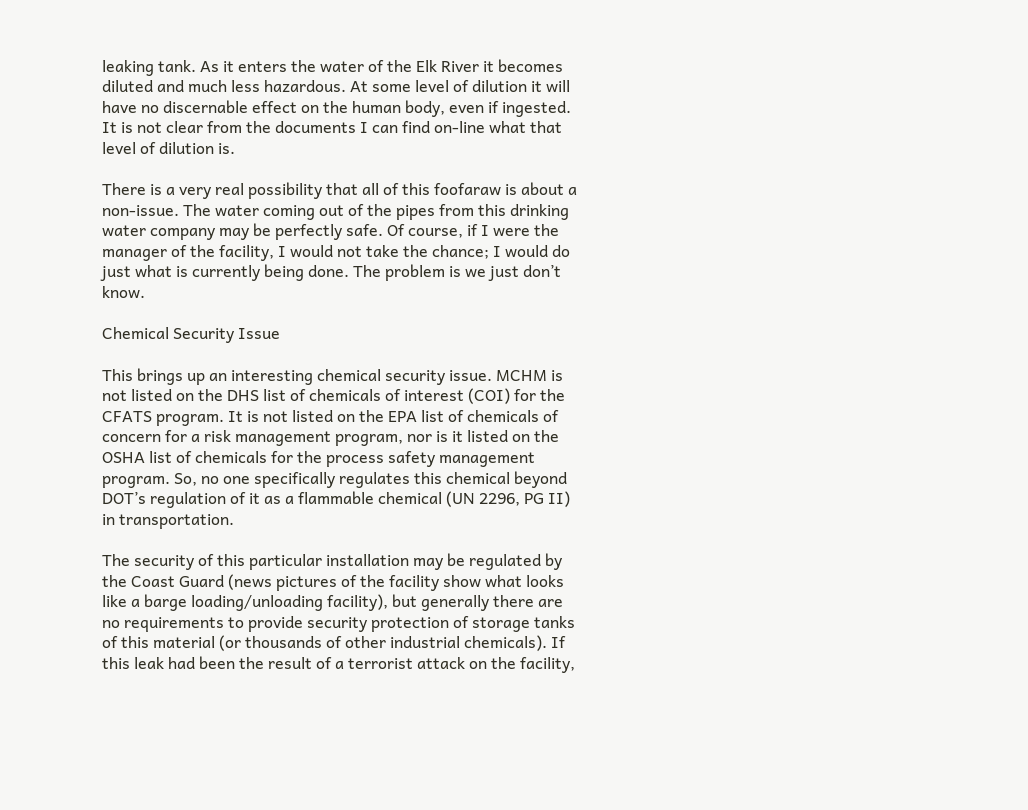leaking tank. As it enters the water of the Elk River it becomes diluted and much less hazardous. At some level of dilution it will have no discernable effect on the human body, even if ingested. It is not clear from the documents I can find on-line what that level of dilution is.

There is a very real possibility that all of this foofaraw is about a non-issue. The water coming out of the pipes from this drinking water company may be perfectly safe. Of course, if I were the manager of the facility, I would not take the chance; I would do just what is currently being done. The problem is we just don’t know.

Chemical Security Issue

This brings up an interesting chemical security issue. MCHM is not listed on the DHS list of chemicals of interest (COI) for the CFATS program. It is not listed on the EPA list of chemicals of concern for a risk management program, nor is it listed on the OSHA list of chemicals for the process safety management program. So, no one specifically regulates this chemical beyond DOT’s regulation of it as a flammable chemical (UN 2296, PG II) in transportation.

The security of this particular installation may be regulated by the Coast Guard (news pictures of the facility show what looks like a barge loading/unloading facility), but generally there are no requirements to provide security protection of storage tanks of this material (or thousands of other industrial chemicals). If this leak had been the result of a terrorist attack on the facility,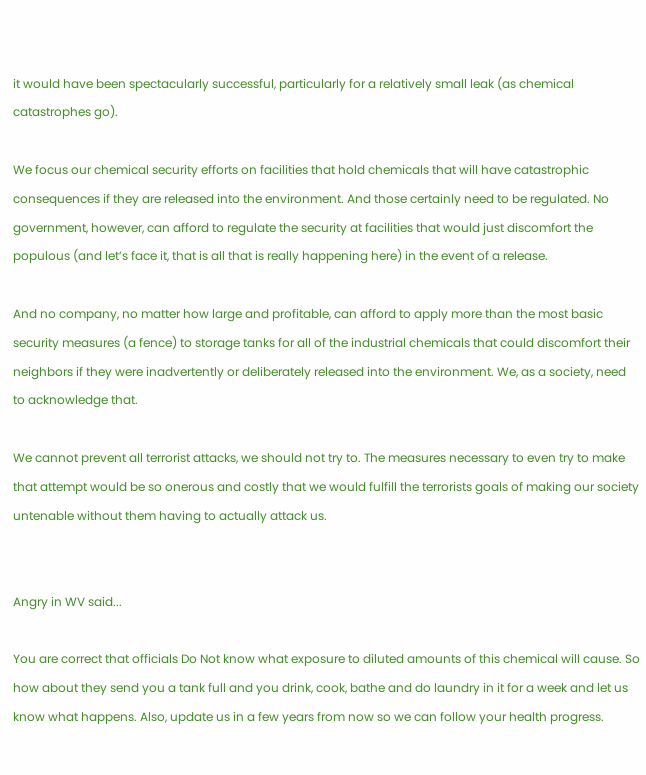it would have been spectacularly successful, particularly for a relatively small leak (as chemical catastrophes go).

We focus our chemical security efforts on facilities that hold chemicals that will have catastrophic consequences if they are released into the environment. And those certainly need to be regulated. No government, however, can afford to regulate the security at facilities that would just discomfort the populous (and let’s face it, that is all that is really happening here) in the event of a release.

And no company, no matter how large and profitable, can afford to apply more than the most basic security measures (a fence) to storage tanks for all of the industrial chemicals that could discomfort their neighbors if they were inadvertently or deliberately released into the environment. We, as a society, need to acknowledge that.

We cannot prevent all terrorist attacks, we should not try to. The measures necessary to even try to make that attempt would be so onerous and costly that we would fulfill the terrorists goals of making our society untenable without them having to actually attack us.


Angry in WV said...

You are correct that officials Do Not know what exposure to diluted amounts of this chemical will cause. So how about they send you a tank full and you drink, cook, bathe and do laundry in it for a week and let us know what happens. Also, update us in a few years from now so we can follow your health progress.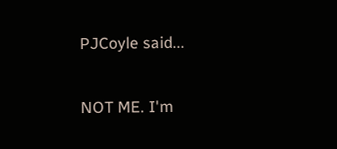PJCoyle said...

NOT ME. I'm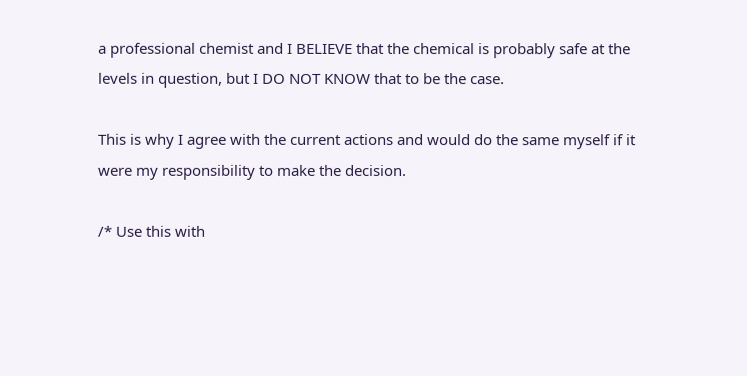a professional chemist and I BELIEVE that the chemical is probably safe at the levels in question, but I DO NOT KNOW that to be the case.

This is why I agree with the current actions and would do the same myself if it were my responsibility to make the decision.

/* Use this with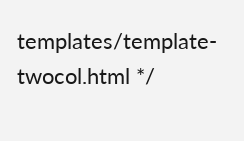templates/template-twocol.html */